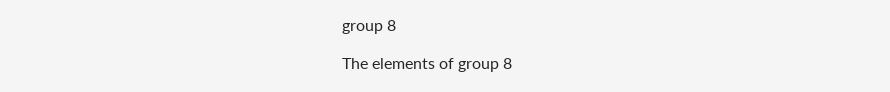group 8

The elements of group 8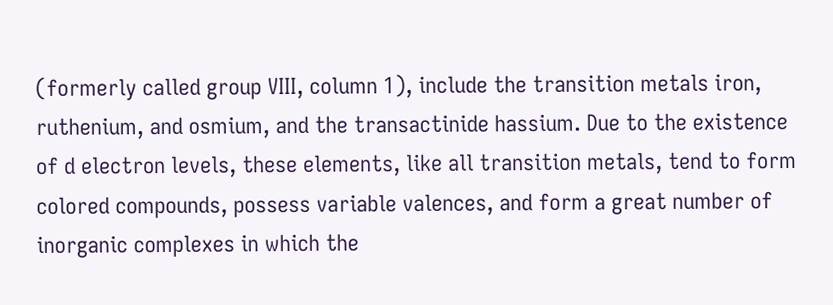(formerly called group VIII, column 1), include the transition metals iron, ruthenium, and osmium, and the transactinide hassium. Due to the existence of d electron levels, these elements, like all transition metals, tend to form colored compounds, possess variable valences, and form a great number of inorganic complexes in which the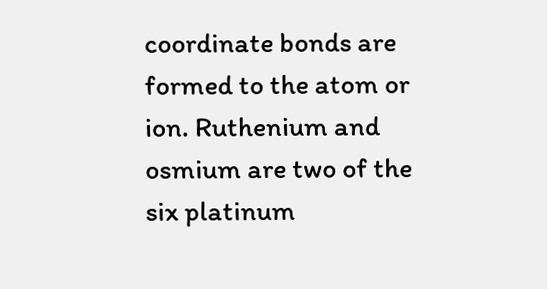coordinate bonds are formed to the atom or ion. Ruthenium and osmium are two of the six platinum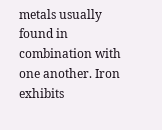metals usually found in combination with one another. Iron exhibits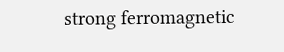strong ferromagnetic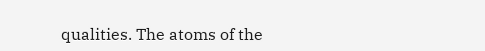qualities. The atoms of the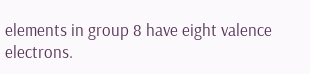elements in group 8 have eight valence electrons.